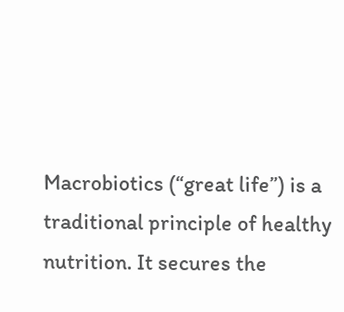Macrobiotics (“great life”) is a traditional principle of healthy nutrition. It secures the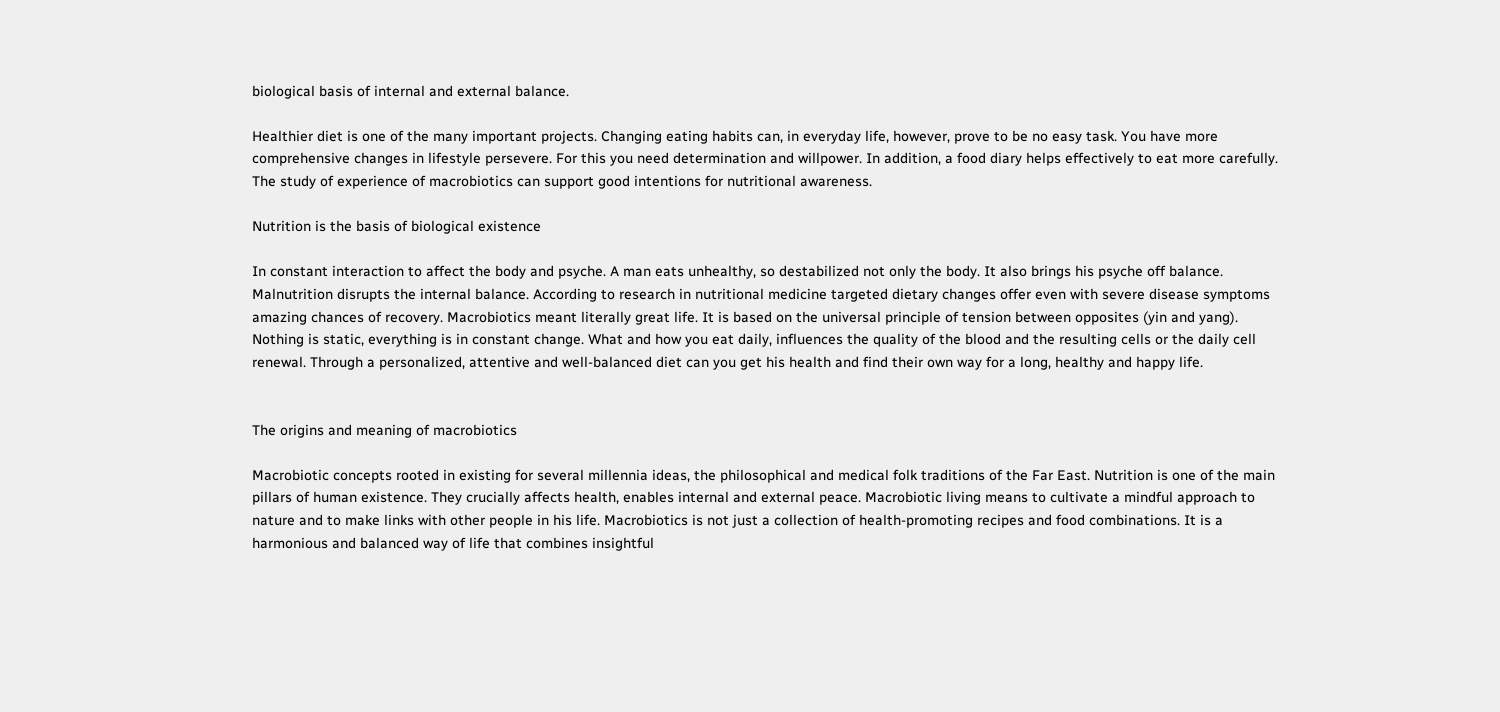biological basis of internal and external balance.

Healthier diet is one of the many important projects. Changing eating habits can, in everyday life, however, prove to be no easy task. You have more comprehensive changes in lifestyle persevere. For this you need determination and willpower. In addition, a food diary helps effectively to eat more carefully. The study of experience of macrobiotics can support good intentions for nutritional awareness.

Nutrition is the basis of biological existence

In constant interaction to affect the body and psyche. A man eats unhealthy, so destabilized not only the body. It also brings his psyche off balance. Malnutrition disrupts the internal balance. According to research in nutritional medicine targeted dietary changes offer even with severe disease symptoms amazing chances of recovery. Macrobiotics meant literally great life. It is based on the universal principle of tension between opposites (yin and yang). Nothing is static, everything is in constant change. What and how you eat daily, influences the quality of the blood and the resulting cells or the daily cell renewal. Through a personalized, attentive and well-balanced diet can you get his health and find their own way for a long, healthy and happy life.


The origins and meaning of macrobiotics

Macrobiotic concepts rooted in existing for several millennia ideas, the philosophical and medical folk traditions of the Far East. Nutrition is one of the main pillars of human existence. They crucially affects health, enables internal and external peace. Macrobiotic living means to cultivate a mindful approach to nature and to make links with other people in his life. Macrobiotics is not just a collection of health-promoting recipes and food combinations. It is a harmonious and balanced way of life that combines insightful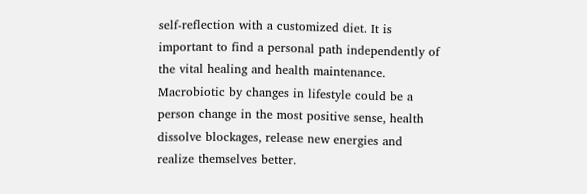self-reflection with a customized diet. It is important to find a personal path independently of the vital healing and health maintenance. Macrobiotic by changes in lifestyle could be a person change in the most positive sense, health dissolve blockages, release new energies and realize themselves better.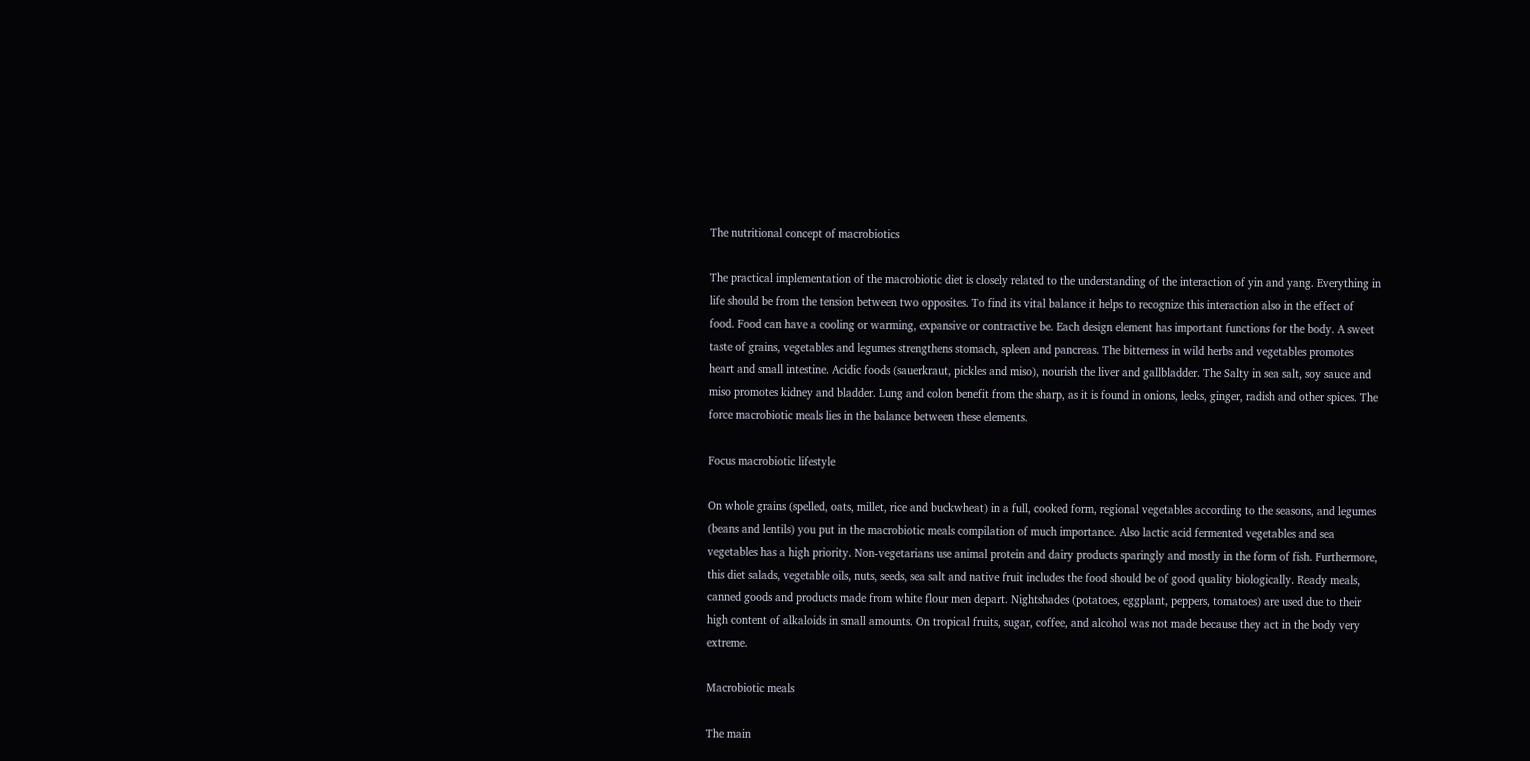The nutritional concept of macrobiotics

The practical implementation of the macrobiotic diet is closely related to the understanding of the interaction of yin and yang. Everything in life should be from the tension between two opposites. To find its vital balance it helps to recognize this interaction also in the effect of food. Food can have a cooling or warming, expansive or contractive be. Each design element has important functions for the body. A sweet taste of grains, vegetables and legumes strengthens stomach, spleen and pancreas. The bitterness in wild herbs and vegetables promotes heart and small intestine. Acidic foods (sauerkraut, pickles and miso), nourish the liver and gallbladder. The Salty in sea salt, soy sauce and miso promotes kidney and bladder. Lung and colon benefit from the sharp, as it is found in onions, leeks, ginger, radish and other spices. The force macrobiotic meals lies in the balance between these elements.

Focus macrobiotic lifestyle

On whole grains (spelled, oats, millet, rice and buckwheat) in a full, cooked form, regional vegetables according to the seasons, and legumes (beans and lentils) you put in the macrobiotic meals compilation of much importance. Also lactic acid fermented vegetables and sea vegetables has a high priority. Non-vegetarians use animal protein and dairy products sparingly and mostly in the form of fish. Furthermore, this diet salads, vegetable oils, nuts, seeds, sea salt and native fruit includes the food should be of good quality biologically. Ready meals, canned goods and products made from white flour men depart. Nightshades (potatoes, eggplant, peppers, tomatoes) are used due to their high content of alkaloids in small amounts. On tropical fruits, sugar, coffee, and alcohol was not made because they act in the body very extreme.

Macrobiotic meals

The main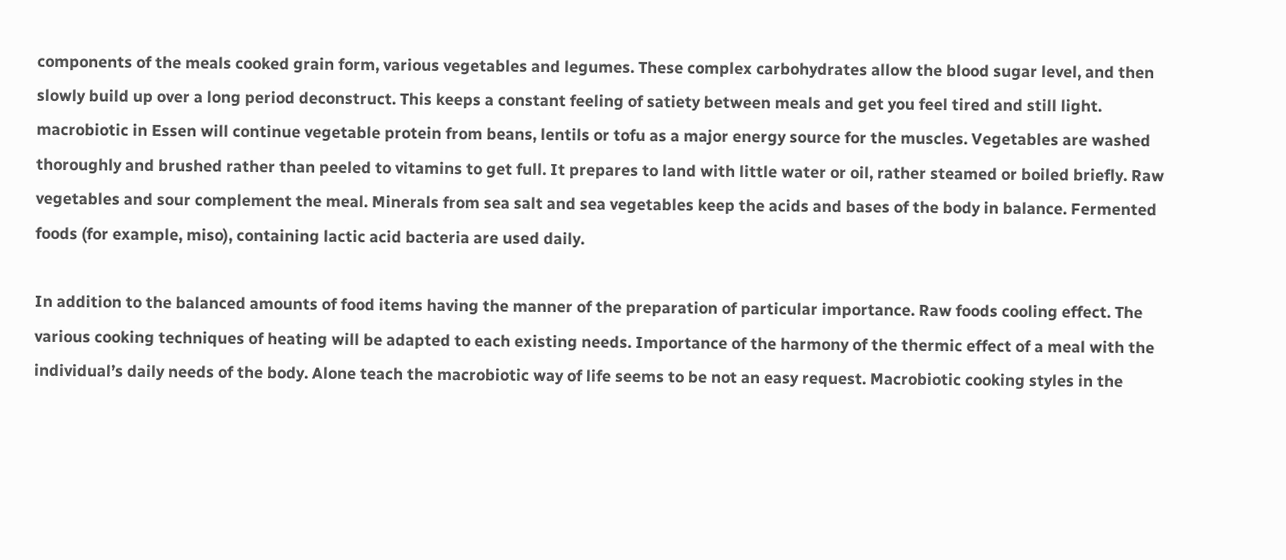components of the meals cooked grain form, various vegetables and legumes. These complex carbohydrates allow the blood sugar level, and then slowly build up over a long period deconstruct. This keeps a constant feeling of satiety between meals and get you feel tired and still light. macrobiotic in Essen will continue vegetable protein from beans, lentils or tofu as a major energy source for the muscles. Vegetables are washed thoroughly and brushed rather than peeled to vitamins to get full. It prepares to land with little water or oil, rather steamed or boiled briefly. Raw vegetables and sour complement the meal. Minerals from sea salt and sea vegetables keep the acids and bases of the body in balance. Fermented foods (for example, miso), containing lactic acid bacteria are used daily.

In addition to the balanced amounts of food items having the manner of the preparation of particular importance. Raw foods cooling effect. The various cooking techniques of heating will be adapted to each existing needs. Importance of the harmony of the thermic effect of a meal with the individual’s daily needs of the body. Alone teach the macrobiotic way of life seems to be not an easy request. Macrobiotic cooking styles in the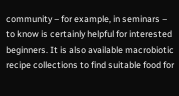community – for example, in seminars – to know is certainly helpful for interested beginners. It is also available macrobiotic recipe collections to find suitable food for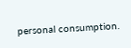personal consumption.